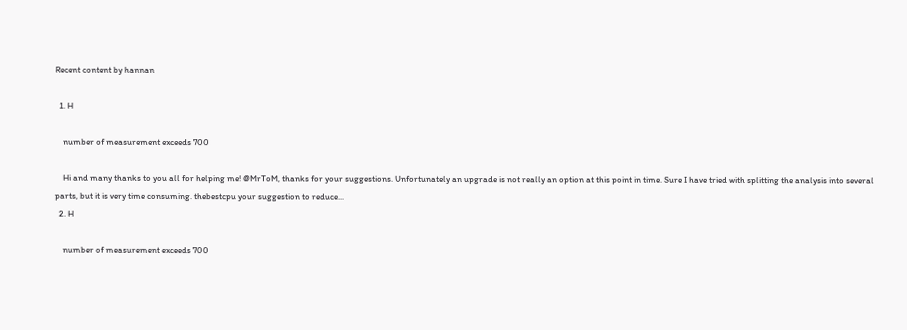Recent content by hannan

  1. H

    number of measurement exceeds 700

    Hi and many thanks to you all for helping me! @MrToM, thanks for your suggestions. Unfortunately an upgrade is not really an option at this point in time. Sure I have tried with splitting the analysis into several parts, but it is very time consuming. thebestcpu your suggestion to reduce...
  2. H

    number of measurement exceeds 700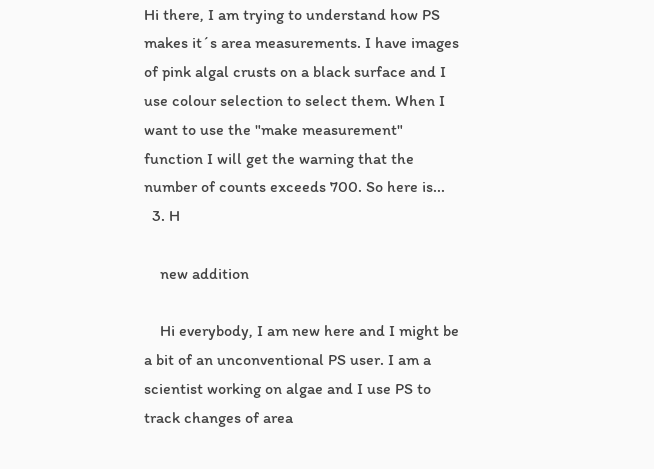Hi there, I am trying to understand how PS makes it´s area measurements. I have images of pink algal crusts on a black surface and I use colour selection to select them. When I want to use the "make measurement" function I will get the warning that the number of counts exceeds 700. So here is...
  3. H

    new addition

    Hi everybody, I am new here and I might be a bit of an unconventional PS user. I am a scientist working on algae and I use PS to track changes of area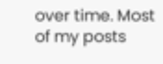over time. Most of my posts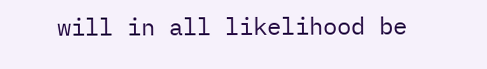will in all likelihood be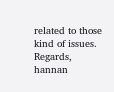related to those kind of issues. Regards, hannan